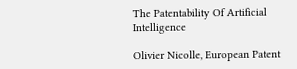The Patentability Of Artificial Intelligence

Olivier Nicolle, European Patent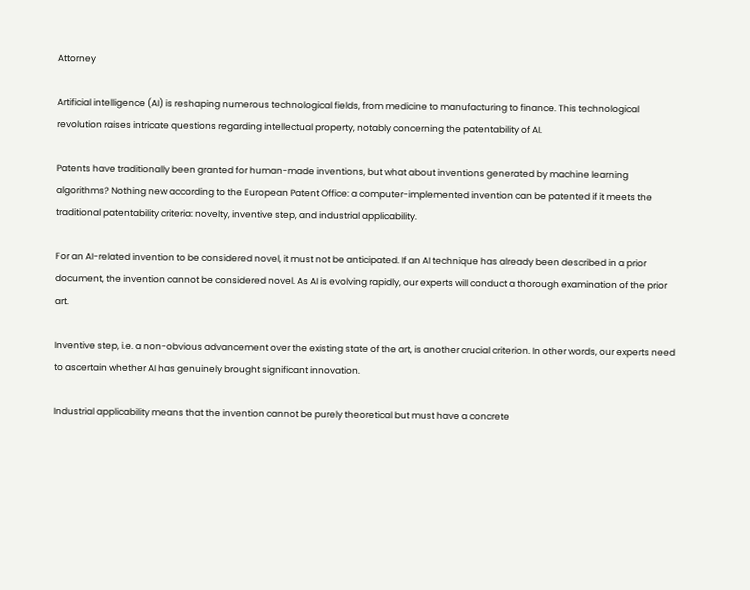Attorney

Artificial intelligence (AI) is reshaping numerous technological fields, from medicine to manufacturing to finance. This technological revolution raises intricate questions regarding intellectual property, notably concerning the patentability of AI.

Patents have traditionally been granted for human-made inventions, but what about inventions generated by machine learning algorithms? Nothing new according to the European Patent Office: a computer-implemented invention can be patented if it meets the traditional patentability criteria: novelty, inventive step, and industrial applicability.

For an AI-related invention to be considered novel, it must not be anticipated. If an AI technique has already been described in a prior document, the invention cannot be considered novel. As AI is evolving rapidly, our experts will conduct a thorough examination of the prior art.

Inventive step, i.e. a non-obvious advancement over the existing state of the art, is another crucial criterion. In other words, our experts need to ascertain whether AI has genuinely brought significant innovation.

Industrial applicability means that the invention cannot be purely theoretical but must have a concrete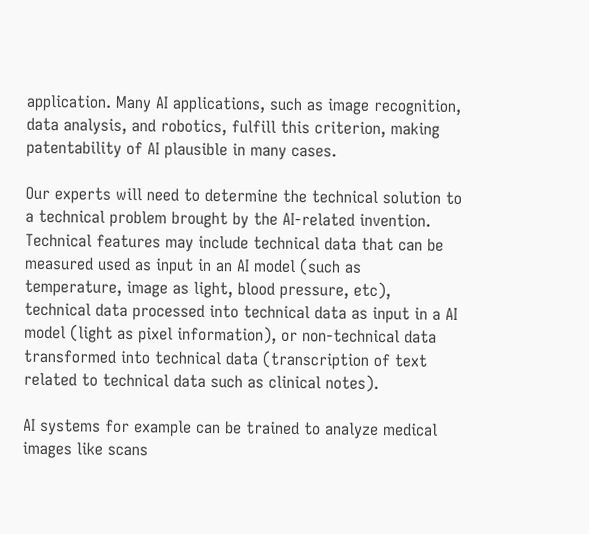application. Many AI applications, such as image recognition, data analysis, and robotics, fulfill this criterion, making patentability of AI plausible in many cases.

Our experts will need to determine the technical solution to a technical problem brought by the AI-related invention. Technical features may include technical data that can be measured used as input in an AI model (such as temperature, image as light, blood pressure, etc), technical data processed into technical data as input in a AI model (light as pixel information), or non-technical data transformed into technical data (transcription of text related to technical data such as clinical notes).

AI systems for example can be trained to analyze medical images like scans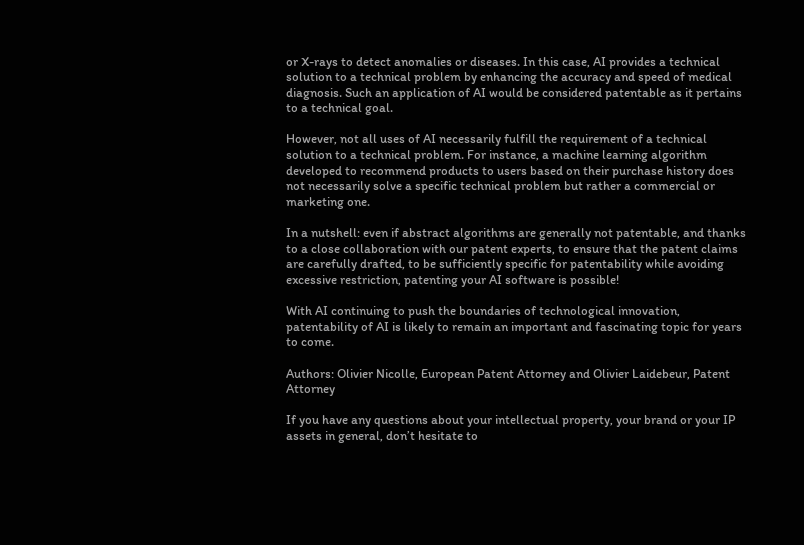or X-rays to detect anomalies or diseases. In this case, AI provides a technical solution to a technical problem by enhancing the accuracy and speed of medical diagnosis. Such an application of AI would be considered patentable as it pertains to a technical goal.

However, not all uses of AI necessarily fulfill the requirement of a technical solution to a technical problem. For instance, a machine learning algorithm developed to recommend products to users based on their purchase history does not necessarily solve a specific technical problem but rather a commercial or marketing one.

In a nutshell: even if abstract algorithms are generally not patentable, and thanks to a close collaboration with our patent experts, to ensure that the patent claims are carefully drafted, to be sufficiently specific for patentability while avoiding excessive restriction, patenting your AI software is possible!

With AI continuing to push the boundaries of technological innovation, patentability of AI is likely to remain an important and fascinating topic for years to come.

Authors: Olivier Nicolle, European Patent Attorney and Olivier Laidebeur, Patent Attorney

If you have any questions about your intellectual property, your brand or your IP assets in general, don’t hesitate to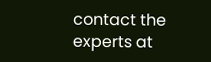contact the experts at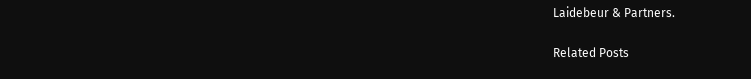Laidebeur & Partners.

Related Posts